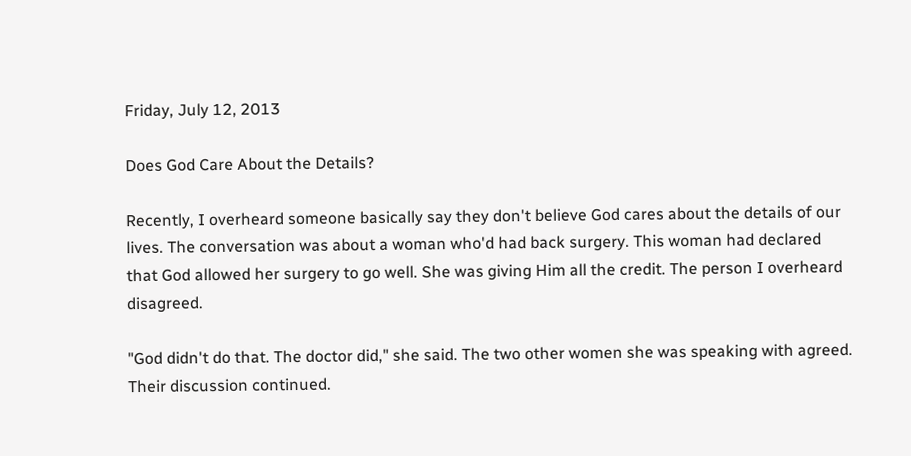Friday, July 12, 2013

Does God Care About the Details?

Recently, I overheard someone basically say they don't believe God cares about the details of our lives. The conversation was about a woman who'd had back surgery. This woman had declared that God allowed her surgery to go well. She was giving Him all the credit. The person I overheard disagreed.

"God didn't do that. The doctor did," she said. The two other women she was speaking with agreed. Their discussion continued.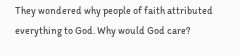They wondered why people of faith attributed everything to God. Why would God care?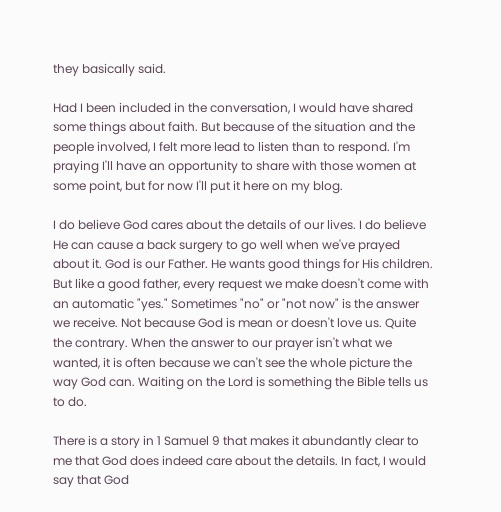they basically said.

Had I been included in the conversation, I would have shared some things about faith. But because of the situation and the people involved, I felt more lead to listen than to respond. I'm praying I'll have an opportunity to share with those women at some point, but for now I'll put it here on my blog.

I do believe God cares about the details of our lives. I do believe He can cause a back surgery to go well when we've prayed about it. God is our Father. He wants good things for His children. But like a good father, every request we make doesn't come with an automatic "yes." Sometimes "no" or "not now" is the answer we receive. Not because God is mean or doesn't love us. Quite the contrary. When the answer to our prayer isn't what we wanted, it is often because we can't see the whole picture the way God can. Waiting on the Lord is something the Bible tells us to do.

There is a story in 1 Samuel 9 that makes it abundantly clear to me that God does indeed care about the details. In fact, I would say that God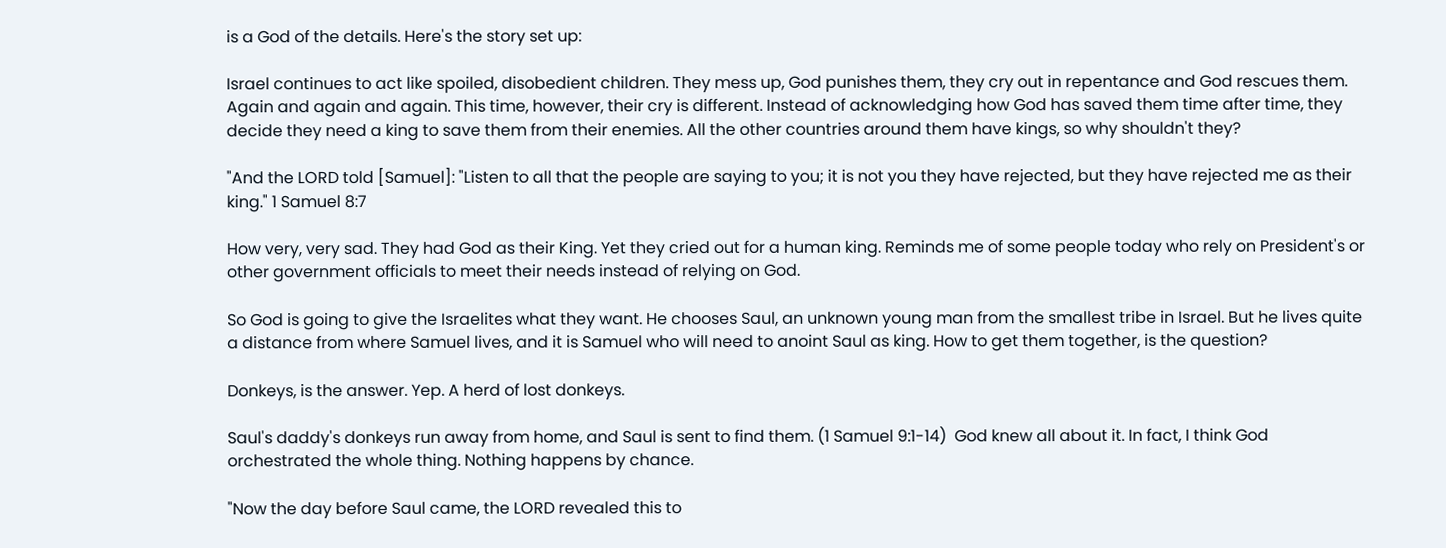is a God of the details. Here's the story set up:

Israel continues to act like spoiled, disobedient children. They mess up, God punishes them, they cry out in repentance and God rescues them. Again and again and again. This time, however, their cry is different. Instead of acknowledging how God has saved them time after time, they decide they need a king to save them from their enemies. All the other countries around them have kings, so why shouldn't they?

"And the LORD told [Samuel]: "Listen to all that the people are saying to you; it is not you they have rejected, but they have rejected me as their king." 1 Samuel 8:7

How very, very sad. They had God as their King. Yet they cried out for a human king. Reminds me of some people today who rely on President's or other government officials to meet their needs instead of relying on God.

So God is going to give the Israelites what they want. He chooses Saul, an unknown young man from the smallest tribe in Israel. But he lives quite a distance from where Samuel lives, and it is Samuel who will need to anoint Saul as king. How to get them together, is the question?

Donkeys, is the answer. Yep. A herd of lost donkeys.

Saul's daddy's donkeys run away from home, and Saul is sent to find them. (1 Samuel 9:1-14)  God knew all about it. In fact, I think God orchestrated the whole thing. Nothing happens by chance.

"Now the day before Saul came, the LORD revealed this to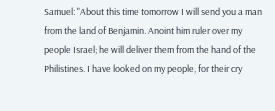Samuel: "About this time tomorrow I will send you a man from the land of Benjamin. Anoint him ruler over my people Israel; he will deliver them from the hand of the Philistines. I have looked on my people, for their cry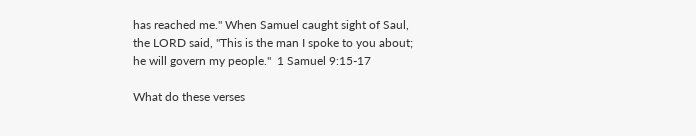has reached me." When Samuel caught sight of Saul, the LORD said, "This is the man I spoke to you about; he will govern my people."  1 Samuel 9:15-17

What do these verses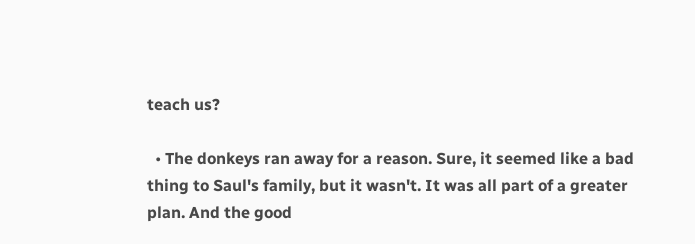teach us?

  • The donkeys ran away for a reason. Sure, it seemed like a bad thing to Saul's family, but it wasn't. It was all part of a greater plan. And the good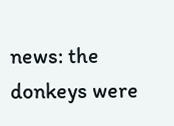news: the donkeys were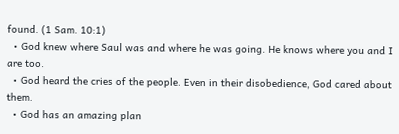found. (1 Sam. 10:1)
  • God knew where Saul was and where he was going. He knows where you and I are too.
  • God heard the cries of the people. Even in their disobedience, God cared about them.
  • God has an amazing plan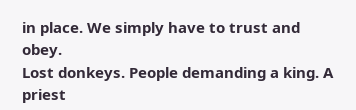in place. We simply have to trust and obey.
Lost donkeys. People demanding a king. A priest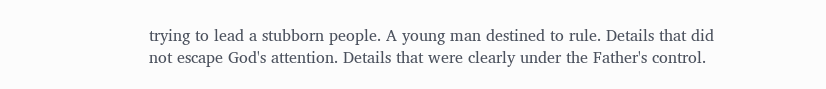trying to lead a stubborn people. A young man destined to rule. Details that did not escape God's attention. Details that were clearly under the Father's control.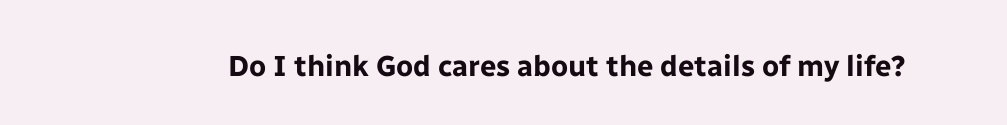Do I think God cares about the details of my life?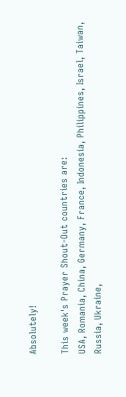Absolutely!

This week's Prayer Shout-Out countries are:
USA, Romania, China, Germany, France, Indonesia, Philippines, Israel, Taiwan, Russia, Ukraine,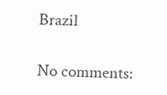Brazil

No comments: